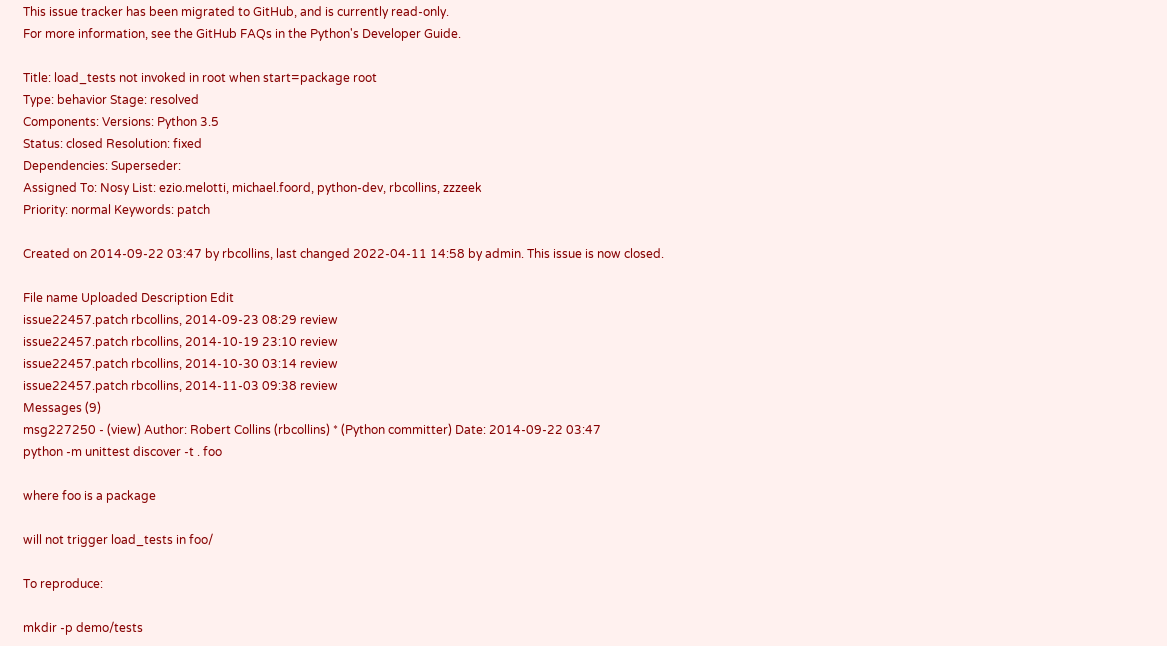This issue tracker has been migrated to GitHub, and is currently read-only.
For more information, see the GitHub FAQs in the Python's Developer Guide.

Title: load_tests not invoked in root when start=package root
Type: behavior Stage: resolved
Components: Versions: Python 3.5
Status: closed Resolution: fixed
Dependencies: Superseder:
Assigned To: Nosy List: ezio.melotti, michael.foord, python-dev, rbcollins, zzzeek
Priority: normal Keywords: patch

Created on 2014-09-22 03:47 by rbcollins, last changed 2022-04-11 14:58 by admin. This issue is now closed.

File name Uploaded Description Edit
issue22457.patch rbcollins, 2014-09-23 08:29 review
issue22457.patch rbcollins, 2014-10-19 23:10 review
issue22457.patch rbcollins, 2014-10-30 03:14 review
issue22457.patch rbcollins, 2014-11-03 09:38 review
Messages (9)
msg227250 - (view) Author: Robert Collins (rbcollins) * (Python committer) Date: 2014-09-22 03:47
python -m unittest discover -t . foo

where foo is a package

will not trigger load_tests in foo/

To reproduce:

mkdir -p demo/tests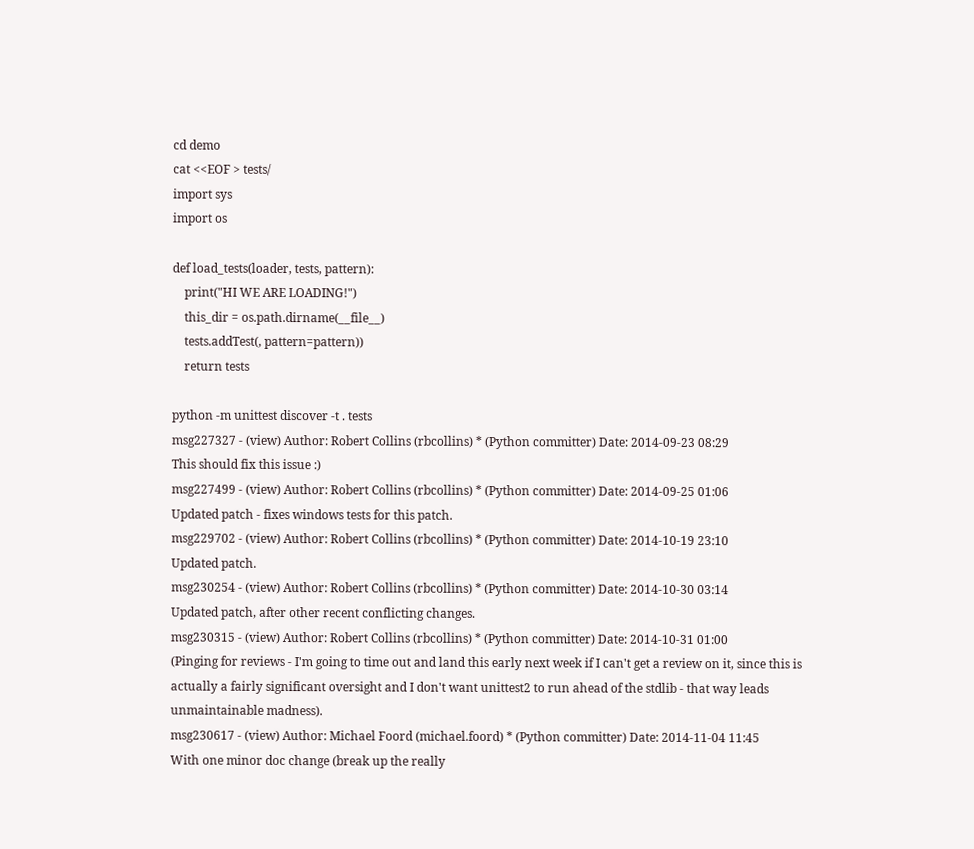cd demo
cat <<EOF > tests/
import sys
import os

def load_tests(loader, tests, pattern):
    print("HI WE ARE LOADING!")
    this_dir = os.path.dirname(__file__)
    tests.addTest(, pattern=pattern))
    return tests

python -m unittest discover -t . tests
msg227327 - (view) Author: Robert Collins (rbcollins) * (Python committer) Date: 2014-09-23 08:29
This should fix this issue :)
msg227499 - (view) Author: Robert Collins (rbcollins) * (Python committer) Date: 2014-09-25 01:06
Updated patch - fixes windows tests for this patch.
msg229702 - (view) Author: Robert Collins (rbcollins) * (Python committer) Date: 2014-10-19 23:10
Updated patch.
msg230254 - (view) Author: Robert Collins (rbcollins) * (Python committer) Date: 2014-10-30 03:14
Updated patch, after other recent conflicting changes.
msg230315 - (view) Author: Robert Collins (rbcollins) * (Python committer) Date: 2014-10-31 01:00
(Pinging for reviews - I'm going to time out and land this early next week if I can't get a review on it, since this is actually a fairly significant oversight and I don't want unittest2 to run ahead of the stdlib - that way leads unmaintainable madness).
msg230617 - (view) Author: Michael Foord (michael.foord) * (Python committer) Date: 2014-11-04 11:45
With one minor doc change (break up the really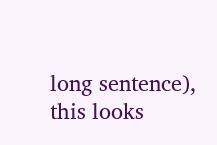long sentence), this looks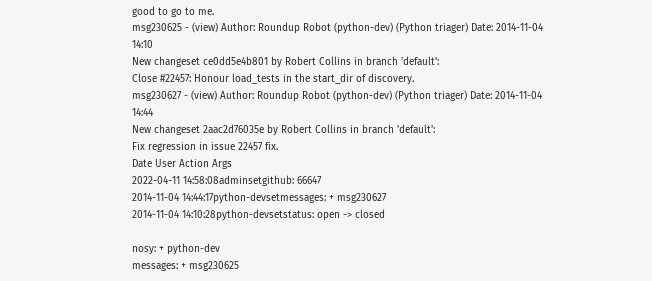good to go to me.
msg230625 - (view) Author: Roundup Robot (python-dev) (Python triager) Date: 2014-11-04 14:10
New changeset ce0dd5e4b801 by Robert Collins in branch 'default':
Close #22457: Honour load_tests in the start_dir of discovery.
msg230627 - (view) Author: Roundup Robot (python-dev) (Python triager) Date: 2014-11-04 14:44
New changeset 2aac2d76035e by Robert Collins in branch 'default':
Fix regression in issue 22457 fix.
Date User Action Args
2022-04-11 14:58:08adminsetgithub: 66647
2014-11-04 14:44:17python-devsetmessages: + msg230627
2014-11-04 14:10:28python-devsetstatus: open -> closed

nosy: + python-dev
messages: + msg230625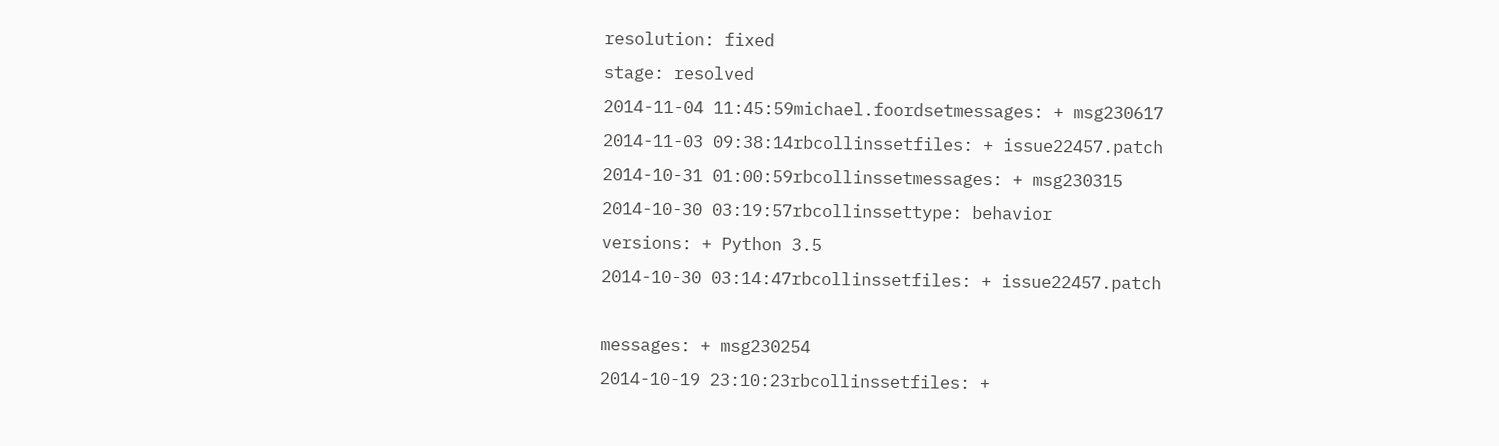resolution: fixed
stage: resolved
2014-11-04 11:45:59michael.foordsetmessages: + msg230617
2014-11-03 09:38:14rbcollinssetfiles: + issue22457.patch
2014-10-31 01:00:59rbcollinssetmessages: + msg230315
2014-10-30 03:19:57rbcollinssettype: behavior
versions: + Python 3.5
2014-10-30 03:14:47rbcollinssetfiles: + issue22457.patch

messages: + msg230254
2014-10-19 23:10:23rbcollinssetfiles: +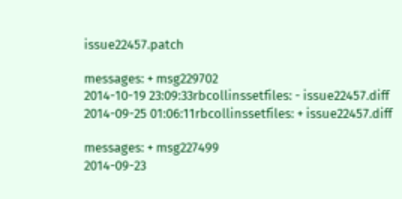issue22457.patch

messages: + msg229702
2014-10-19 23:09:33rbcollinssetfiles: - issue22457.diff
2014-09-25 01:06:11rbcollinssetfiles: + issue22457.diff

messages: + msg227499
2014-09-23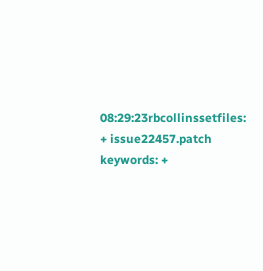08:29:23rbcollinssetfiles: + issue22457.patch
keywords: +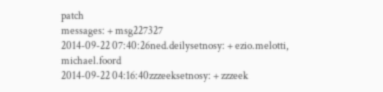patch
messages: + msg227327
2014-09-22 07:40:26ned.deilysetnosy: + ezio.melotti, michael.foord
2014-09-22 04:16:40zzzeeksetnosy: + zzzeek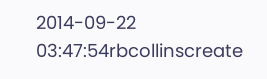2014-09-22 03:47:54rbcollinscreate